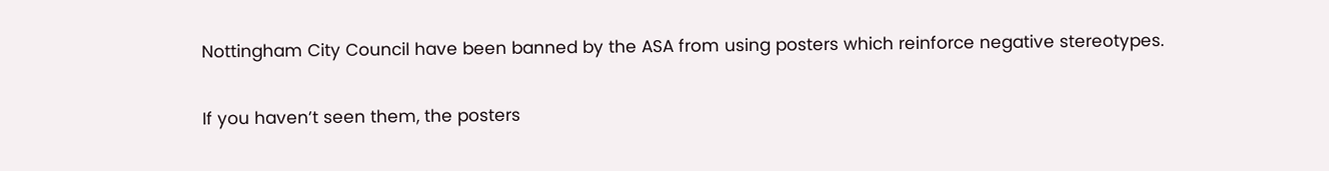Nottingham City Council have been banned by the ASA from using posters which reinforce negative stereotypes.

If you haven’t seen them, the posters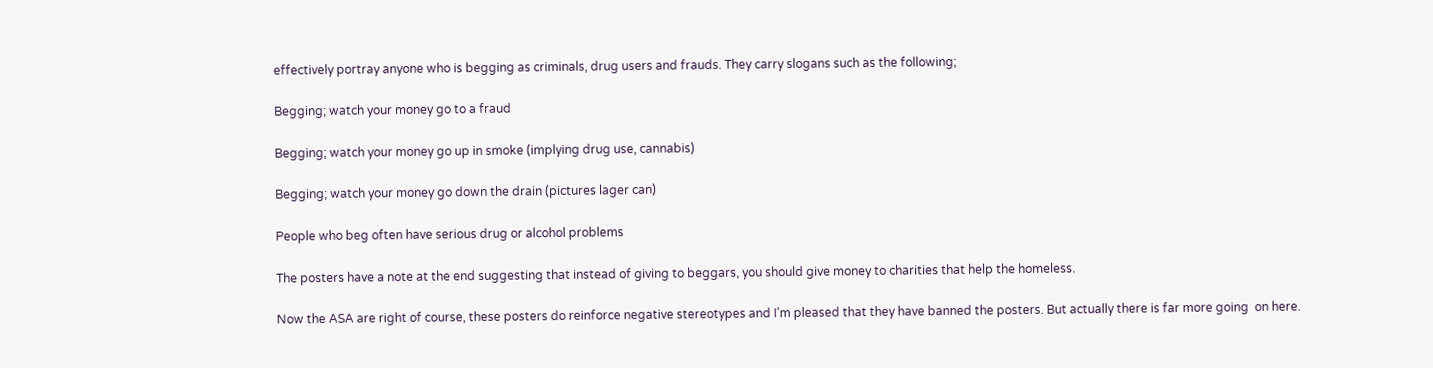effectively portray anyone who is begging as criminals, drug users and frauds. They carry slogans such as the following;

Begging; watch your money go to a fraud

Begging; watch your money go up in smoke (implying drug use, cannabis)

Begging; watch your money go down the drain (pictures lager can)

People who beg often have serious drug or alcohol problems

The posters have a note at the end suggesting that instead of giving to beggars, you should give money to charities that help the homeless.

Now the ASA are right of course, these posters do reinforce negative stereotypes and I’m pleased that they have banned the posters. But actually there is far more going  on here.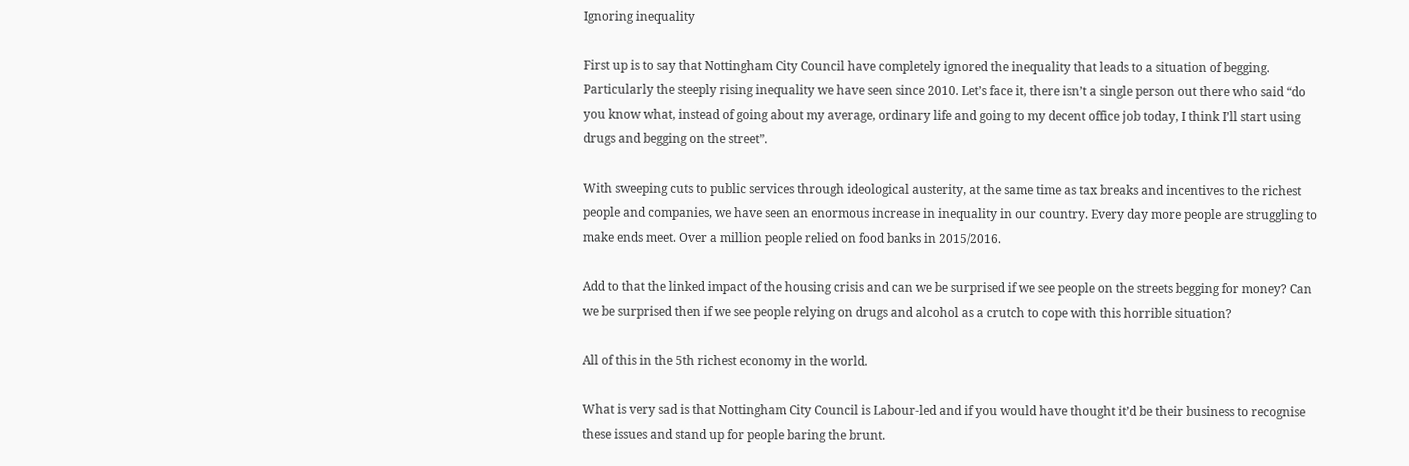Ignoring inequality

First up is to say that Nottingham City Council have completely ignored the inequality that leads to a situation of begging. Particularly the steeply rising inequality we have seen since 2010. Let’s face it, there isn’t a single person out there who said “do you know what, instead of going about my average, ordinary life and going to my decent office job today, I think I’ll start using drugs and begging on the street”.

With sweeping cuts to public services through ideological austerity, at the same time as tax breaks and incentives to the richest people and companies, we have seen an enormous increase in inequality in our country. Every day more people are struggling to make ends meet. Over a million people relied on food banks in 2015/2016.

Add to that the linked impact of the housing crisis and can we be surprised if we see people on the streets begging for money? Can we be surprised then if we see people relying on drugs and alcohol as a crutch to cope with this horrible situation?

All of this in the 5th richest economy in the world.

What is very sad is that Nottingham City Council is Labour-led and if you would have thought it’d be their business to recognise these issues and stand up for people baring the brunt.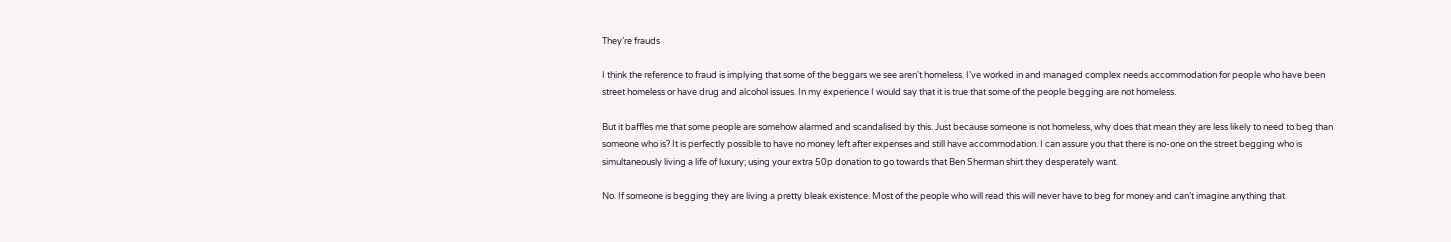They’re frauds

I think the reference to fraud is implying that some of the beggars we see aren’t homeless. I’ve worked in and managed complex needs accommodation for people who have been street homeless or have drug and alcohol issues. In my experience I would say that it is true that some of the people begging are not homeless.

But it baffles me that some people are somehow alarmed and scandalised by this. Just because someone is not homeless, why does that mean they are less likely to need to beg than someone who is? It is perfectly possible to have no money left after expenses and still have accommodation. I can assure you that there is no-one on the street begging who is simultaneously living a life of luxury; using your extra 50p donation to go towards that Ben Sherman shirt they desperately want.

No. If someone is begging they are living a pretty bleak existence. Most of the people who will read this will never have to beg for money and can’t imagine anything that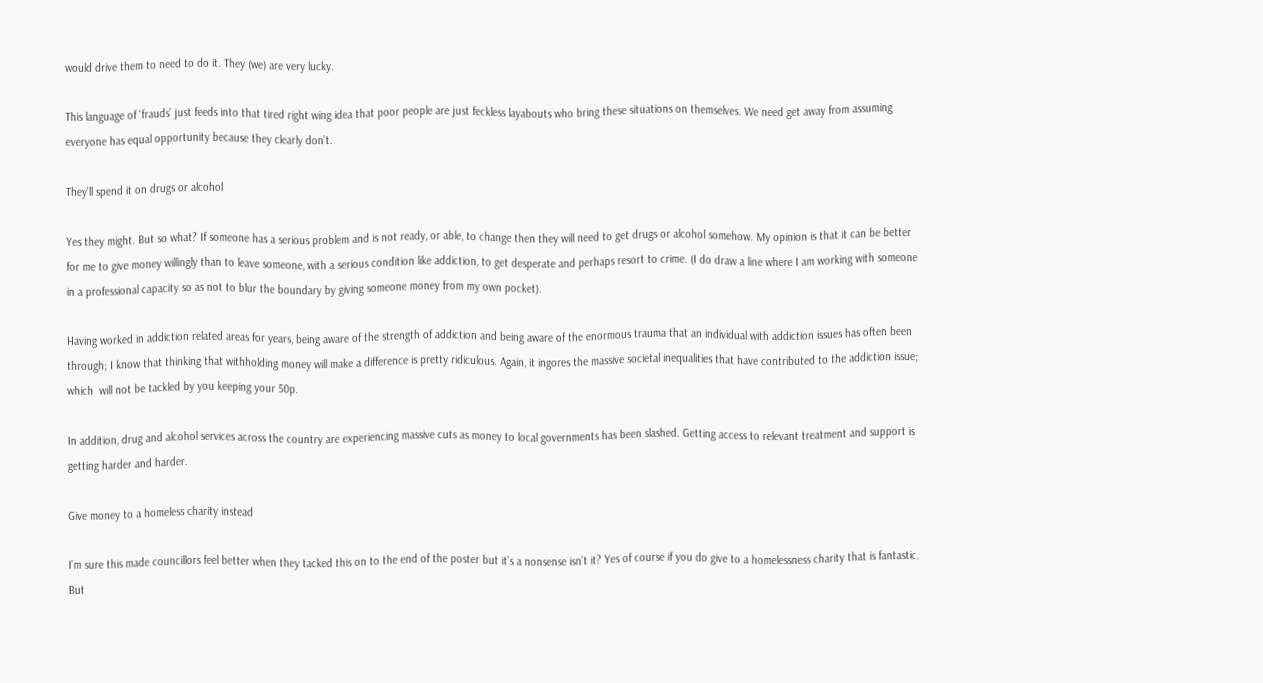would drive them to need to do it. They (we) are very lucky.

This language of ‘frauds’ just feeds into that tired right wing idea that poor people are just feckless layabouts who bring these situations on themselves. We need get away from assuming everyone has equal opportunity because they clearly don’t.

They’ll spend it on drugs or alcohol

Yes they might. But so what? If someone has a serious problem and is not ready, or able, to change then they will need to get drugs or alcohol somehow. My opinion is that it can be better for me to give money willingly than to leave someone, with a serious condition like addiction, to get desperate and perhaps resort to crime. (I do draw a line where I am working with someone in a professional capacity so as not to blur the boundary by giving someone money from my own pocket).

Having worked in addiction related areas for years, being aware of the strength of addiction and being aware of the enormous trauma that an individual with addiction issues has often been through; I know that thinking that withholding money will make a difference is pretty ridiculous. Again, it ingores the massive societal inequalities that have contributed to the addiction issue; which  will not be tackled by you keeping your 50p.

In addition, drug and alcohol services across the country are experiencing massive cuts as money to local governments has been slashed. Getting access to relevant treatment and support is getting harder and harder.

Give money to a homeless charity instead

I’m sure this made councillors feel better when they tacked this on to the end of the poster but it’s a nonsense isn’t it? Yes of course if you do give to a homelessness charity that is fantastic. But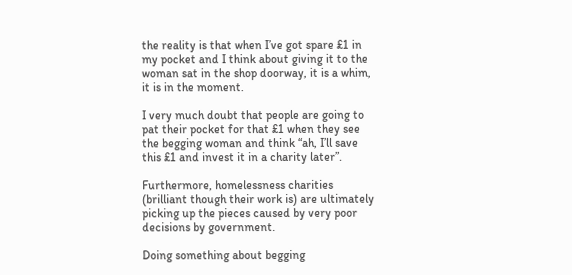the reality is that when I’ve got spare £1 in my pocket and I think about giving it to the woman sat in the shop doorway, it is a whim, it is in the moment.

I very much doubt that people are going to pat their pocket for that £1 when they see the begging woman and think “ah, I’ll save this £1 and invest it in a charity later”.

Furthermore, homelessness charities (brilliant though their work is) are ultimately picking up the pieces caused by very poor decisions by government.

Doing something about begging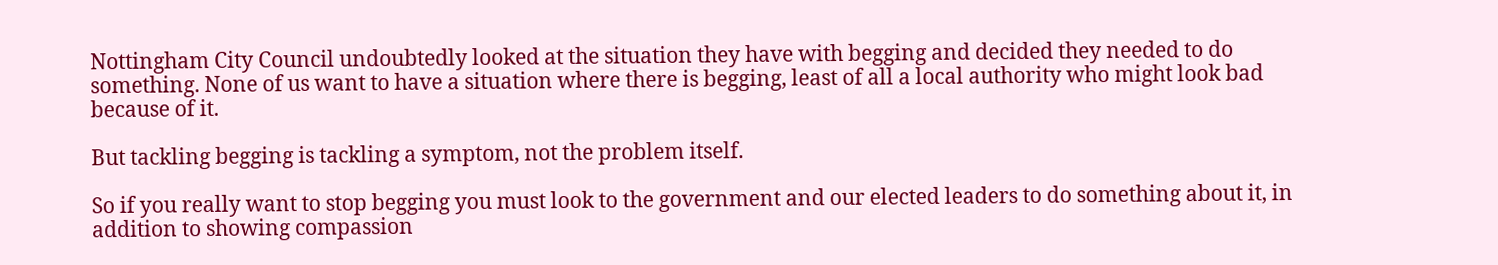Nottingham City Council undoubtedly looked at the situation they have with begging and decided they needed to do something. None of us want to have a situation where there is begging, least of all a local authority who might look bad because of it.

But tackling begging is tackling a symptom, not the problem itself.

So if you really want to stop begging you must look to the government and our elected leaders to do something about it, in addition to showing compassion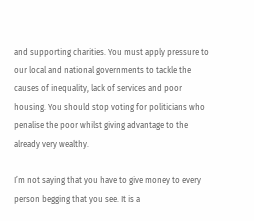and supporting charities. You must apply pressure to our local and national governments to tackle the causes of inequality, lack of services and poor housing. You should stop voting for politicians who penalise the poor whilst giving advantage to the already very wealthy.

I’m not saying that you have to give money to every person begging that you see. It is a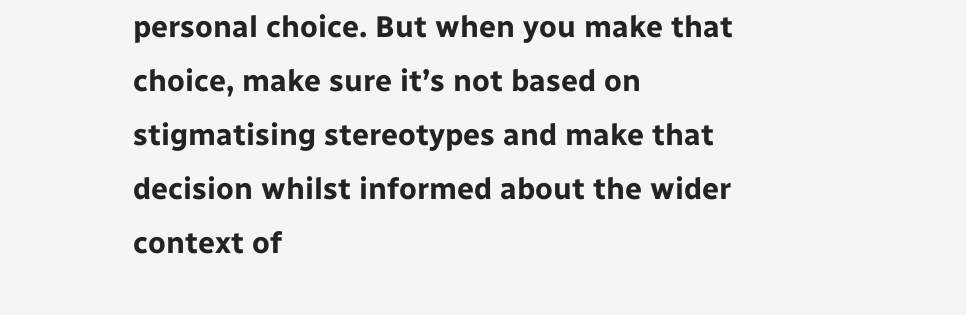personal choice. But when you make that choice, make sure it’s not based on stigmatising stereotypes and make that decision whilst informed about the wider context of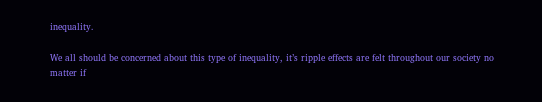inequality.

We all should be concerned about this type of inequality, it’s ripple effects are felt throughout our society no matter if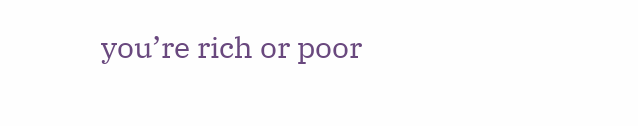you’re rich or poor